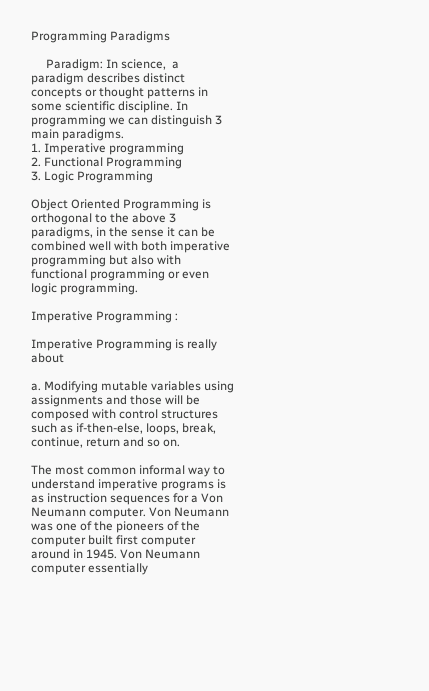Programming Paradigms

     Paradigm: In science,  a paradigm describes distinct concepts or thought patterns in some scientific discipline. In programming we can distinguish 3 main paradigms.
1. Imperative programming
2. Functional Programming
3. Logic Programming

Object Oriented Programming is orthogonal to the above 3 paradigms, in the sense it can be combined well with both imperative programming but also with functional programming or even logic programming.

Imperative Programming :

Imperative Programming is really about

a. Modifying mutable variables using assignments and those will be composed with control structures such as if-then-else, loops, break, continue, return and so on.

The most common informal way to understand imperative programs is as instruction sequences for a Von Neumann computer. Von Neumann was one of the pioneers of the computer built first computer around in 1945. Von Neumann computer essentially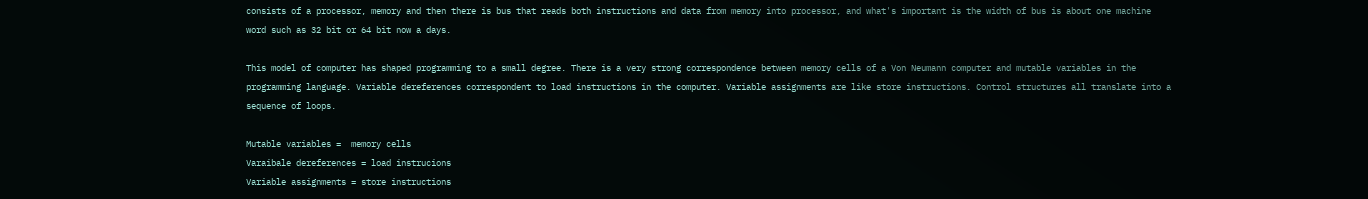consists of a processor, memory and then there is bus that reads both instructions and data from memory into processor, and what's important is the width of bus is about one machine word such as 32 bit or 64 bit now a days.

This model of computer has shaped programming to a small degree. There is a very strong correspondence between memory cells of a Von Neumann computer and mutable variables in the programming language. Variable dereferences correspondent to load instructions in the computer. Variable assignments are like store instructions. Control structures all translate into a sequence of loops.

Mutable variables =  memory cells
Varaibale dereferences = load instrucions
Variable assignments = store instructions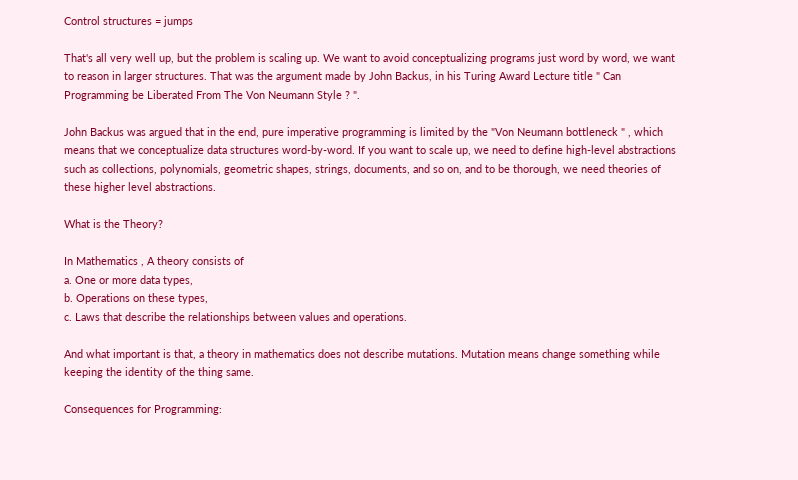Control structures = jumps

That's all very well up, but the problem is scaling up. We want to avoid conceptualizing programs just word by word, we want to reason in larger structures. That was the argument made by John Backus, in his Turing Award Lecture title " Can Programming be Liberated From The Von Neumann Style ? ".

John Backus was argued that in the end, pure imperative programming is limited by the "Von Neumann bottleneck " , which means that we conceptualize data structures word-by-word. If you want to scale up, we need to define high-level abstractions such as collections, polynomials, geometric shapes, strings, documents, and so on, and to be thorough, we need theories of these higher level abstractions.

What is the Theory?

In Mathematics , A theory consists of
a. One or more data types,
b. Operations on these types,
c. Laws that describe the relationships between values and operations.

And what important is that, a theory in mathematics does not describe mutations. Mutation means change something while keeping the identity of the thing same.

Consequences for Programming: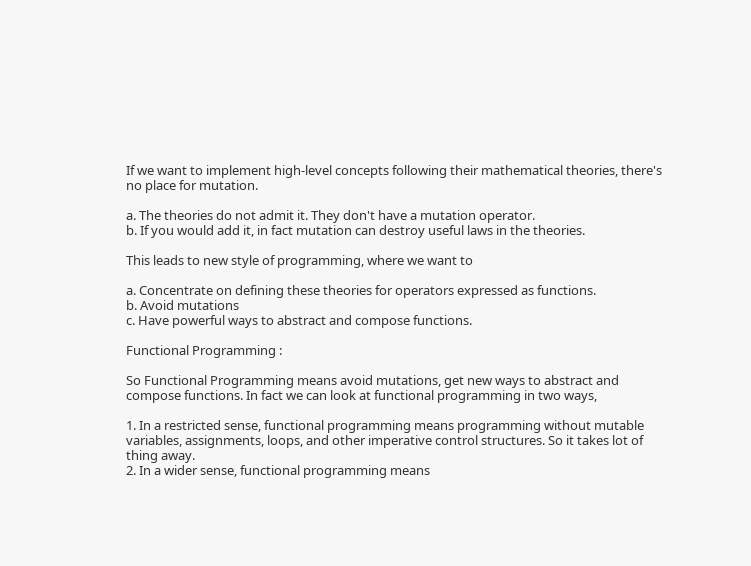If we want to implement high-level concepts following their mathematical theories, there's no place for mutation.

a. The theories do not admit it. They don't have a mutation operator.
b. If you would add it, in fact mutation can destroy useful laws in the theories.

This leads to new style of programming, where we want to

a. Concentrate on defining these theories for operators expressed as functions.
b. Avoid mutations
c. Have powerful ways to abstract and compose functions.

Functional Programming :

So Functional Programming means avoid mutations, get new ways to abstract and compose functions. In fact we can look at functional programming in two ways,

1. In a restricted sense, functional programming means programming without mutable variables, assignments, loops, and other imperative control structures. So it takes lot of thing away.
2. In a wider sense, functional programming means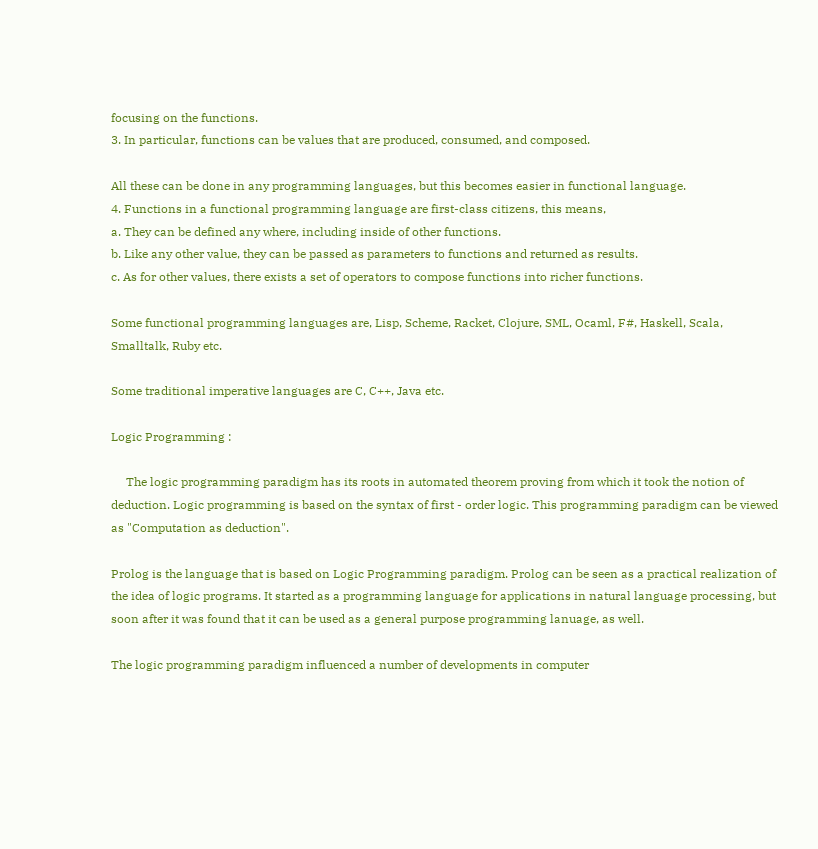focusing on the functions.
3. In particular, functions can be values that are produced, consumed, and composed.

All these can be done in any programming languages, but this becomes easier in functional language.
4. Functions in a functional programming language are first-class citizens, this means,
a. They can be defined any where, including inside of other functions.
b. Like any other value, they can be passed as parameters to functions and returned as results.
c. As for other values, there exists a set of operators to compose functions into richer functions.

Some functional programming languages are, Lisp, Scheme, Racket, Clojure, SML, Ocaml, F#, Haskell, Scala, Smalltalk, Ruby etc.

Some traditional imperative languages are C, C++, Java etc.

Logic Programming :

     The logic programming paradigm has its roots in automated theorem proving from which it took the notion of deduction. Logic programming is based on the syntax of first - order logic. This programming paradigm can be viewed as "Computation as deduction".

Prolog is the language that is based on Logic Programming paradigm. Prolog can be seen as a practical realization of the idea of logic programs. It started as a programming language for applications in natural language processing, but soon after it was found that it can be used as a general purpose programming lanuage, as well.

The logic programming paradigm influenced a number of developments in computer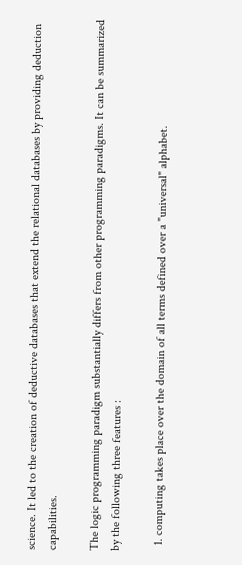science. It led to the creation of deductive databases that extend the relational databases by providing deduction capabilities.

The logic programming paradigm substantially differs from other programming paradigms. It can be summarized by the following three features :

  1. computing takes place over the domain of all terms defined over a "universal" alphabet.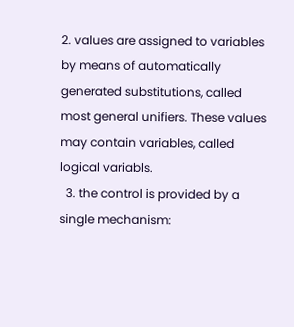2. values are assigned to variables by means of automatically generated substitutions, called most general unifiers. These values may contain variables, called logical variabls.
  3. the control is provided by a single mechanism: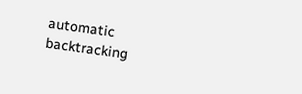automatic backtracking